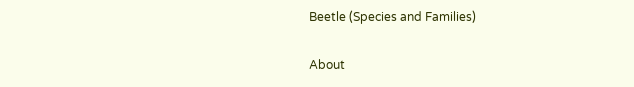Beetle (Species and Families)

About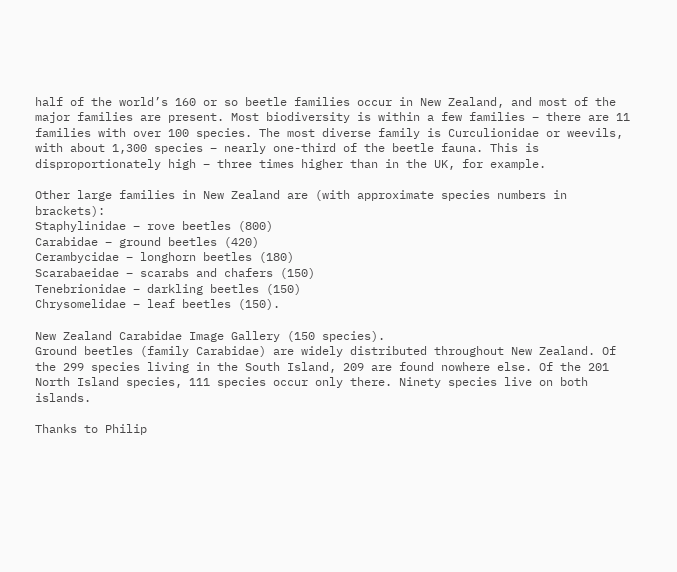half of the world’s 160 or so beetle families occur in New Zealand, and most of the major families are present. Most biodiversity is within a few families – there are 11 families with over 100 species. The most diverse family is Curculionidae or weevils, with about 1,300 species – nearly one-third of the beetle fauna. This is disproportionately high – three times higher than in the UK, for example.

Other large families in New Zealand are (with approximate species numbers in brackets):
Staphylinidae – rove beetles (800)
Carabidae – ground beetles (420)
Cerambycidae – longhorn beetles (180)
Scarabaeidae – scarabs and chafers (150)
Tenebrionidae – darkling beetles (150)
Chrysomelidae – leaf beetles (150).

New Zealand Carabidae Image Gallery (150 species).
Ground beetles (family Carabidae) are widely distributed throughout New Zealand. Of the 299 species living in the South Island, 209 are found nowhere else. Of the 201 North Island species, 111 species occur only there. Ninety species live on both islands.

Thanks to Philip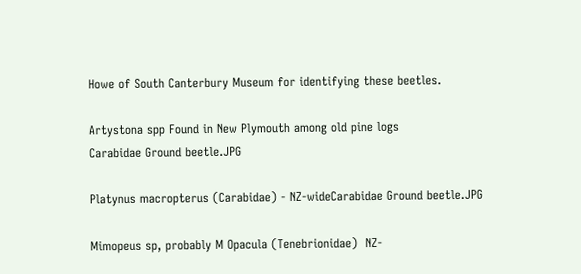Howe of South Canterbury Museum for identifying these beetles.

Artystona spp Found in New Plymouth among old pine logs
Carabidae Ground beetle.JPG

Platynus macropterus (Carabidae) - NZ-wideCarabidae Ground beetle.JPG

Mimopeus sp, probably M Opacula (Tenebrionidae)  NZ-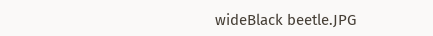wideBlack beetle.JPG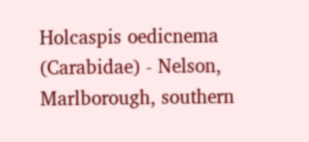Holcaspis oedicnema (Carabidae) - Nelson, Marlborough, southern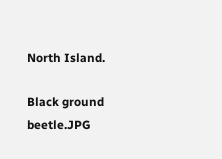North Island.

Black ground beetle.JPG